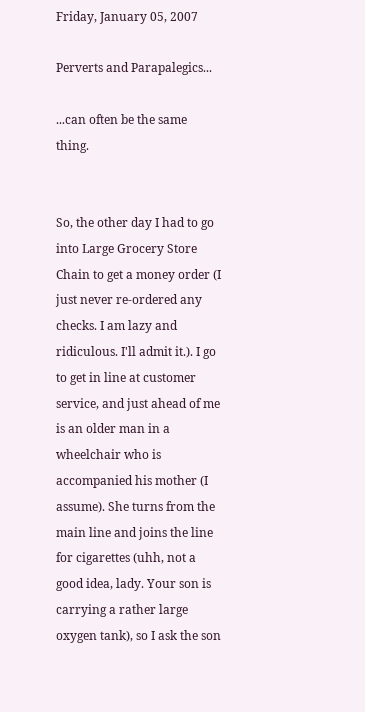Friday, January 05, 2007

Perverts and Parapalegics...

...can often be the same thing.


So, the other day I had to go into Large Grocery Store Chain to get a money order (I just never re-ordered any checks. I am lazy and ridiculous. I'll admit it.). I go to get in line at customer service, and just ahead of me is an older man in a wheelchair who is accompanied his mother (I assume). She turns from the main line and joins the line for cigarettes (uhh, not a good idea, lady. Your son is carrying a rather large oxygen tank), so I ask the son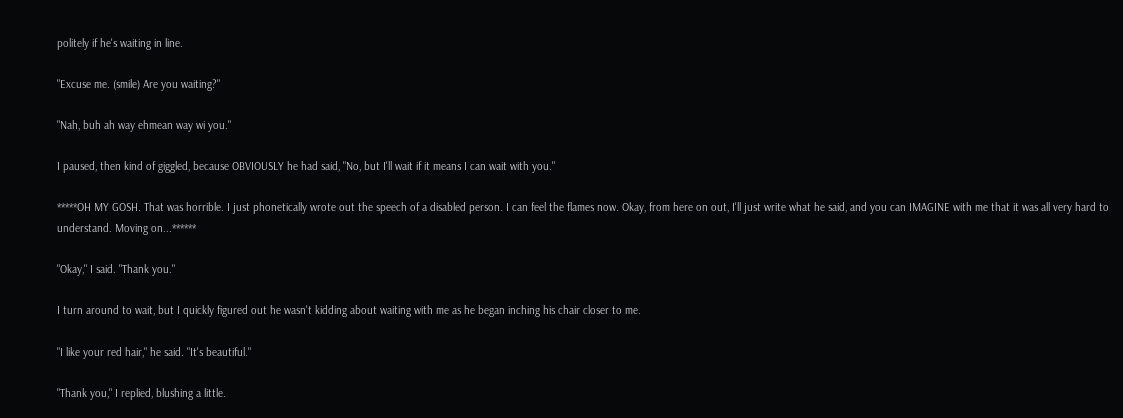politely if he's waiting in line.

"Excuse me. (smile) Are you waiting?"

"Nah, buh ah way ehmean way wi you."

I paused, then kind of giggled, because OBVIOUSLY he had said, "No, but I'll wait if it means I can wait with you."

*****OH MY GOSH. That was horrible. I just phonetically wrote out the speech of a disabled person. I can feel the flames now. Okay, from here on out, I'll just write what he said, and you can IMAGINE with me that it was all very hard to understand. Moving on...******

"Okay," I said. "Thank you."

I turn around to wait, but I quickly figured out he wasn't kidding about waiting with me as he began inching his chair closer to me.

"I like your red hair," he said. "It's beautiful."

"Thank you," I replied, blushing a little.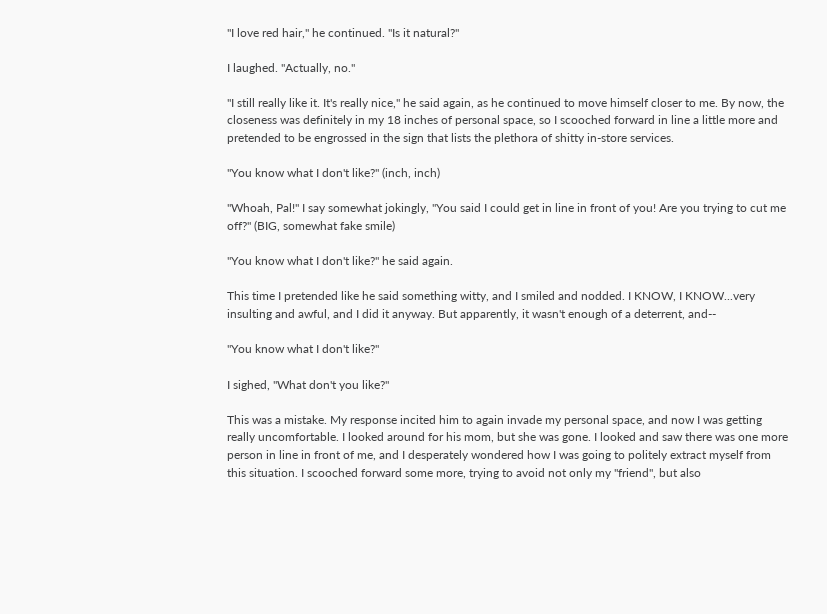"I love red hair," he continued. "Is it natural?"

I laughed. "Actually, no."

"I still really like it. It's really nice," he said again, as he continued to move himself closer to me. By now, the closeness was definitely in my 18 inches of personal space, so I scooched forward in line a little more and pretended to be engrossed in the sign that lists the plethora of shitty in-store services.

"You know what I don't like?" (inch, inch)

"Whoah, Pal!" I say somewhat jokingly, "You said I could get in line in front of you! Are you trying to cut me off?" (BIG, somewhat fake smile)

"You know what I don't like?" he said again.

This time I pretended like he said something witty, and I smiled and nodded. I KNOW, I KNOW...very insulting and awful, and I did it anyway. But apparently, it wasn't enough of a deterrent, and--

"You know what I don't like?"

I sighed, "What don't you like?"

This was a mistake. My response incited him to again invade my personal space, and now I was getting really uncomfortable. I looked around for his mom, but she was gone. I looked and saw there was one more person in line in front of me, and I desperately wondered how I was going to politely extract myself from this situation. I scooched forward some more, trying to avoid not only my "friend", but also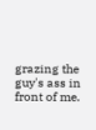grazing the guy's ass in front of me.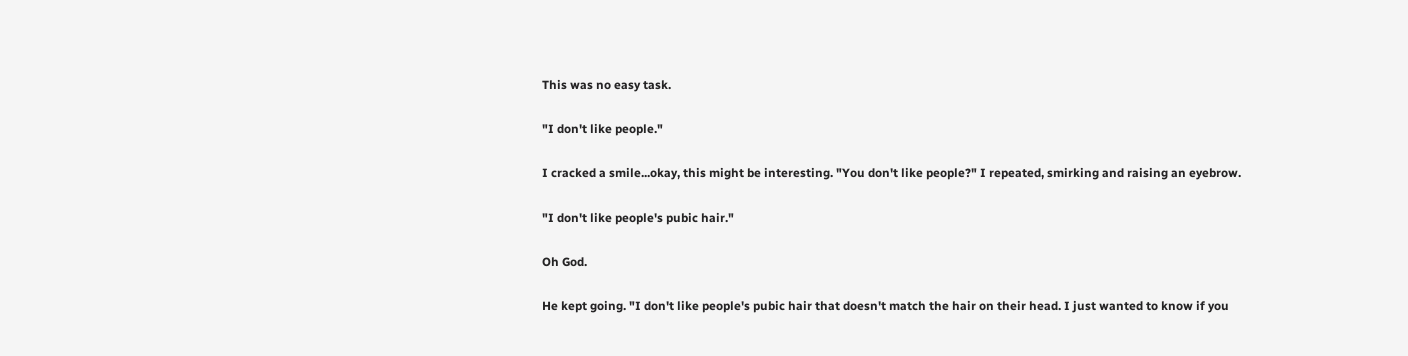This was no easy task.

"I don't like people."

I cracked a smile...okay, this might be interesting. "You don't like people?" I repeated, smirking and raising an eyebrow.

"I don't like people's pubic hair."

Oh God.

He kept going. "I don't like people's pubic hair that doesn't match the hair on their head. I just wanted to know if you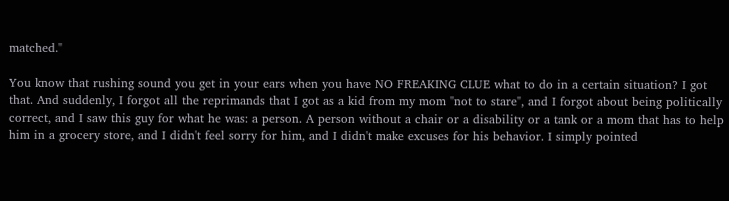matched."

You know that rushing sound you get in your ears when you have NO FREAKING CLUE what to do in a certain situation? I got that. And suddenly, I forgot all the reprimands that I got as a kid from my mom "not to stare", and I forgot about being politically correct, and I saw this guy for what he was: a person. A person without a chair or a disability or a tank or a mom that has to help him in a grocery store, and I didn't feel sorry for him, and I didn't make excuses for his behavior. I simply pointed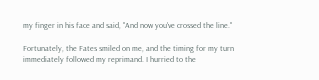my finger in his face and said, "And now you've crossed the line."

Fortunately, the Fates smiled on me, and the timing for my turn immediately followed my reprimand. I hurried to the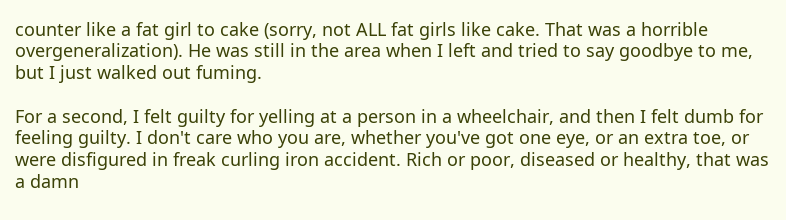counter like a fat girl to cake (sorry, not ALL fat girls like cake. That was a horrible overgeneralization). He was still in the area when I left and tried to say goodbye to me, but I just walked out fuming.

For a second, I felt guilty for yelling at a person in a wheelchair, and then I felt dumb for feeling guilty. I don't care who you are, whether you've got one eye, or an extra toe, or were disfigured in freak curling iron accident. Rich or poor, diseased or healthy, that was a damn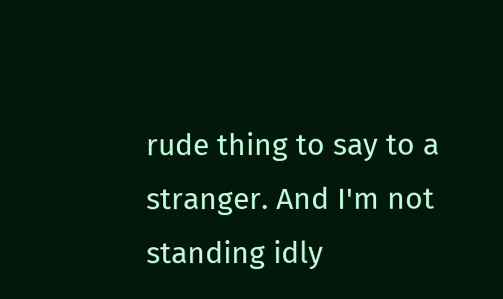rude thing to say to a stranger. And I'm not standing idly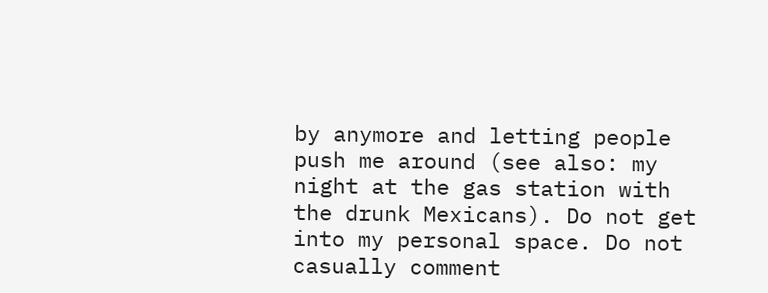by anymore and letting people push me around (see also: my night at the gas station with the drunk Mexicans). Do not get into my personal space. Do not casually comment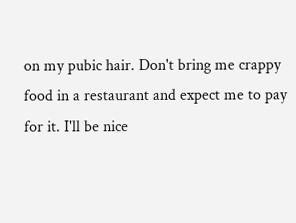on my pubic hair. Don't bring me crappy food in a restaurant and expect me to pay for it. I'll be nice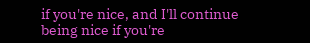if you're nice, and I'll continue being nice if you're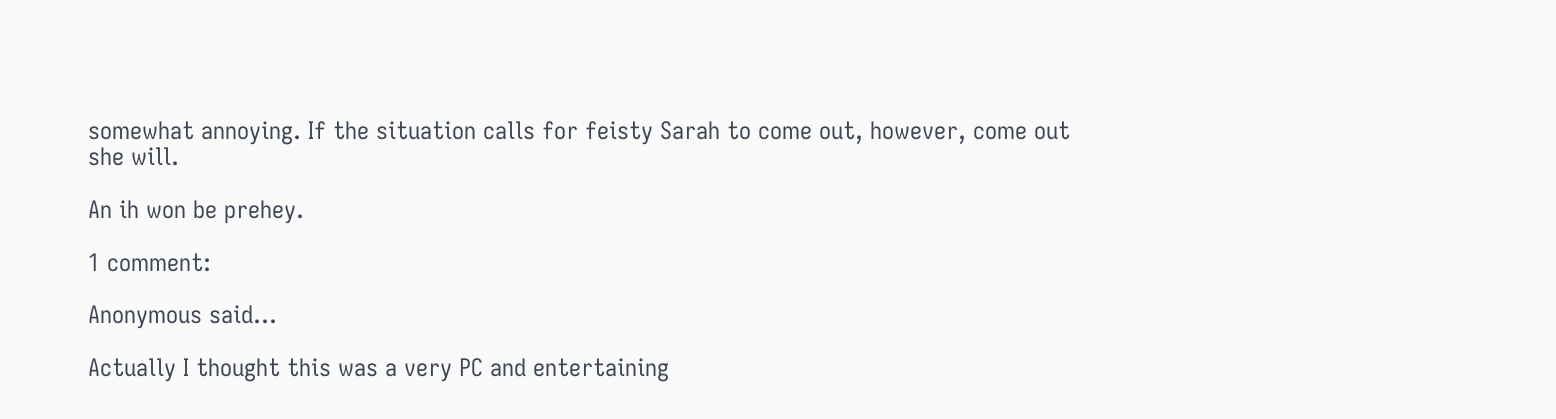somewhat annoying. If the situation calls for feisty Sarah to come out, however, come out she will.

An ih won be prehey.

1 comment:

Anonymous said...

Actually I thought this was a very PC and entertaining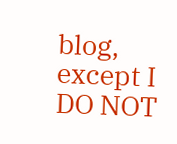blog, except I DO NOT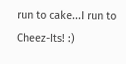run to cake...I run to Cheez-Its! :)